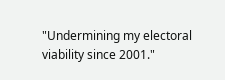"Undermining my electoral viability since 2001."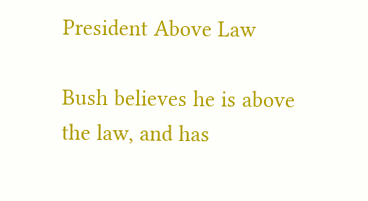President Above Law

Bush believes he is above the law, and has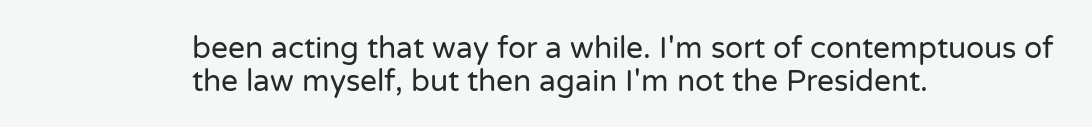been acting that way for a while. I'm sort of contemptuous of the law myself, but then again I'm not the President.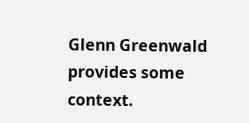Glenn Greenwald provides some context.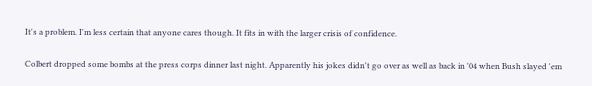It's a problem. I'm less certain that anyone cares though. It fits in with the larger crisis of confidence.

Colbert dropped some bombs at the press corps dinner last night. Apparently his jokes didn't go over as well as back in '04 when Bush slayed 'em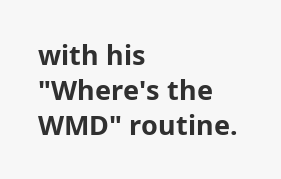with his "Where's the WMD" routine.